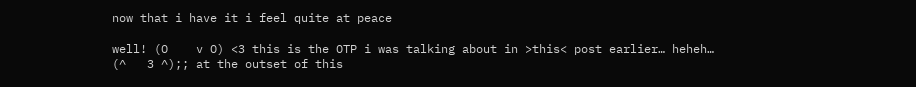now that i have it i feel quite at peace

well! (O    v O) <3 this is the OTP i was talking about in >this< post earlier… heheh… (^   3 ^);; at the outset of this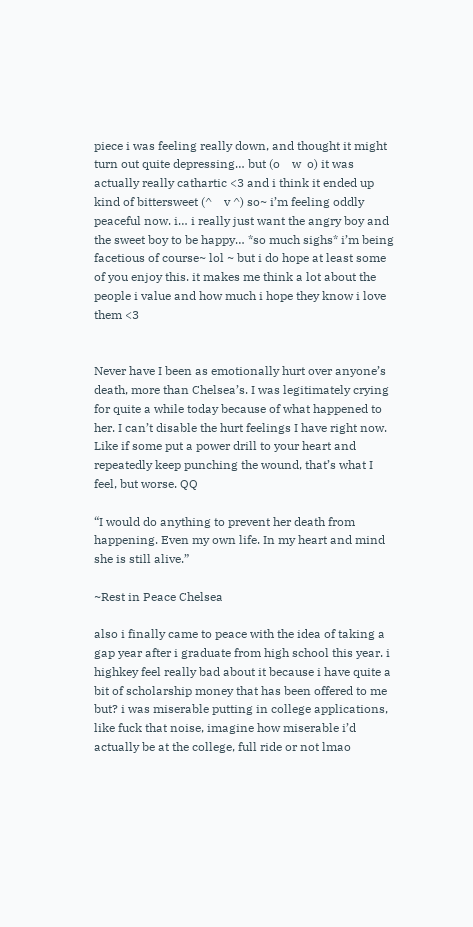piece i was feeling really down, and thought it might turn out quite depressing… but (o    w  o) it was actually really cathartic <3 and i think it ended up kind of bittersweet (^    v ^) so~ i’m feeling oddly peaceful now. i… i really just want the angry boy and the sweet boy to be happy… *so much sighs* i’m being facetious of course~ lol ~ but i do hope at least some of you enjoy this. it makes me think a lot about the people i value and how much i hope they know i love them <3


Never have I been as emotionally hurt over anyone’s death, more than Chelsea’s. I was legitimately crying for quite a while today because of what happened to her. I can’t disable the hurt feelings I have right now. Like if some put a power drill to your heart and repeatedly keep punching the wound, that’s what I feel, but worse. QQ

“I would do anything to prevent her death from happening. Even my own life. In my heart and mind she is still alive.”

~Rest in Peace Chelsea

also i finally came to peace with the idea of taking a gap year after i graduate from high school this year. i highkey feel really bad about it because i have quite a bit of scholarship money that has been offered to me but? i was miserable putting in college applications, like fuck that noise, imagine how miserable i’d actually be at the college, full ride or not lmao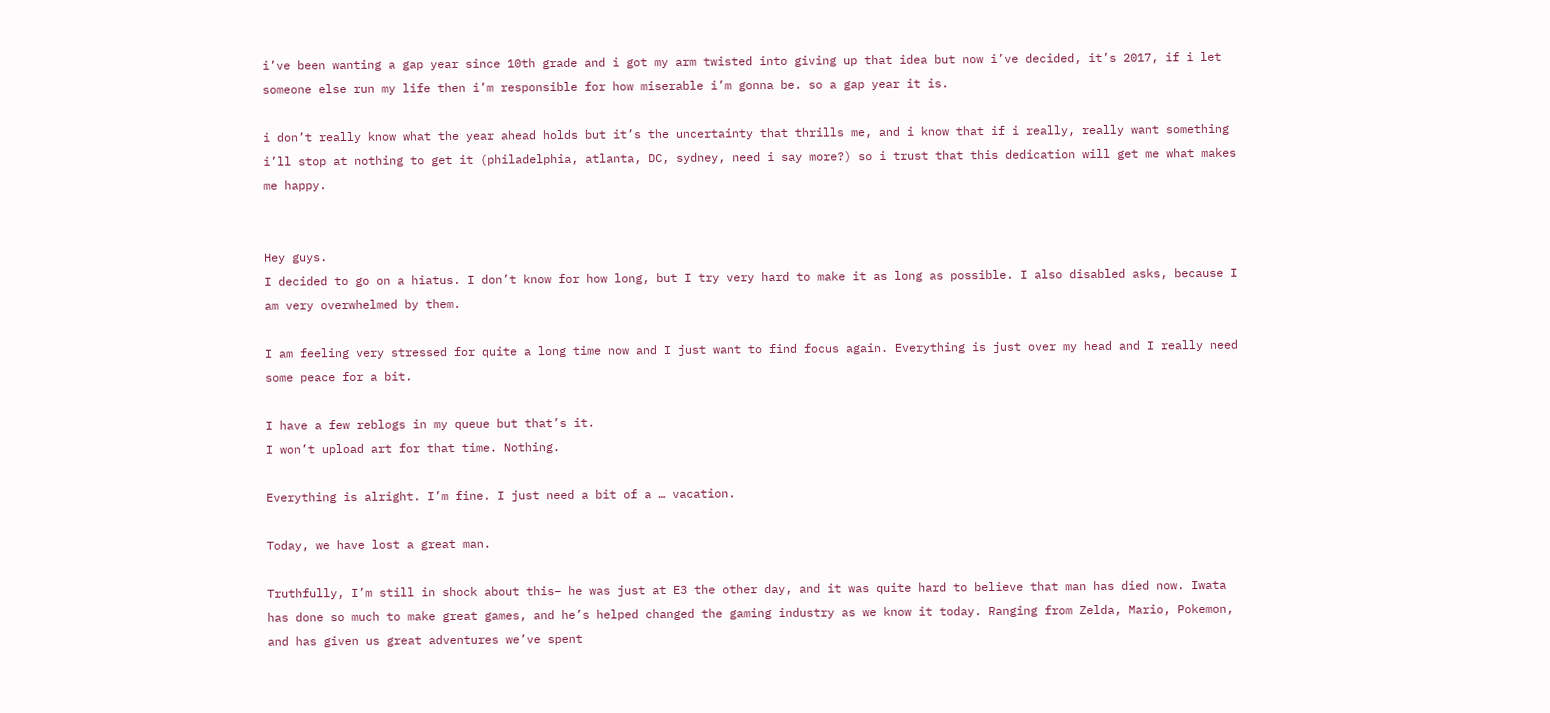i’ve been wanting a gap year since 10th grade and i got my arm twisted into giving up that idea but now i’ve decided, it’s 2017, if i let someone else run my life then i’m responsible for how miserable i’m gonna be. so a gap year it is.

i don’t really know what the year ahead holds but it’s the uncertainty that thrills me, and i know that if i really, really want something i’ll stop at nothing to get it (philadelphia, atlanta, DC, sydney, need i say more?) so i trust that this dedication will get me what makes me happy.


Hey guys.
I decided to go on a hiatus. I don’t know for how long, but I try very hard to make it as long as possible. I also disabled asks, because I am very overwhelmed by them.

I am feeling very stressed for quite a long time now and I just want to find focus again. Everything is just over my head and I really need some peace for a bit.

I have a few reblogs in my queue but that’s it.
I won’t upload art for that time. Nothing.

Everything is alright. I’m fine. I just need a bit of a … vacation.

Today, we have lost a great man.

Truthfully, I’m still in shock about this– he was just at E3 the other day, and it was quite hard to believe that man has died now. Iwata has done so much to make great games, and he’s helped changed the gaming industry as we know it today. Ranging from Zelda, Mario, Pokemon, and has given us great adventures we’ve spent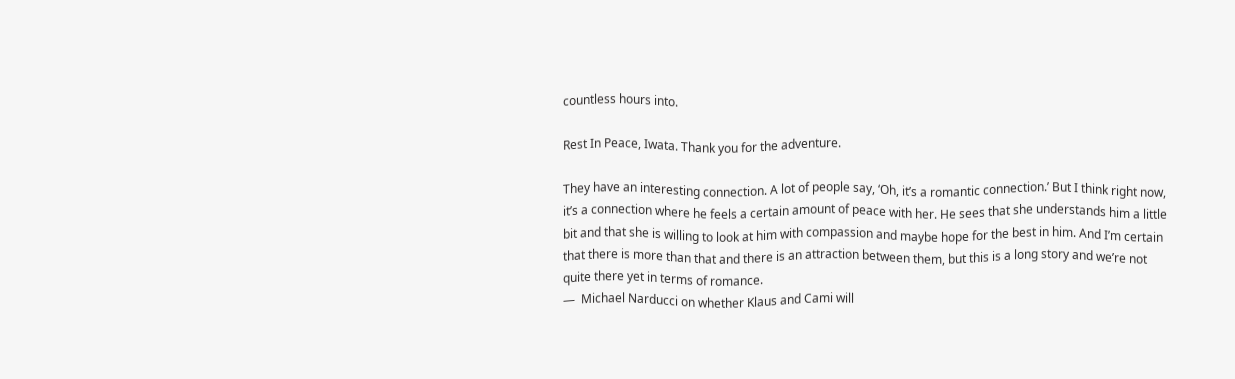countless hours into.

Rest In Peace, Iwata. Thank you for the adventure.

They have an interesting connection. A lot of people say, ‘Oh, it’s a romantic connection.’ But I think right now, it’s a connection where he feels a certain amount of peace with her. He sees that she understands him a little bit and that she is willing to look at him with compassion and maybe hope for the best in him. And I’m certain that there is more than that and there is an attraction between them, but this is a long story and we’re not quite there yet in terms of romance.
—  Michael Narducci on whether Klaus and Cami will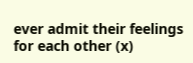ever admit their feelings for each other (x)